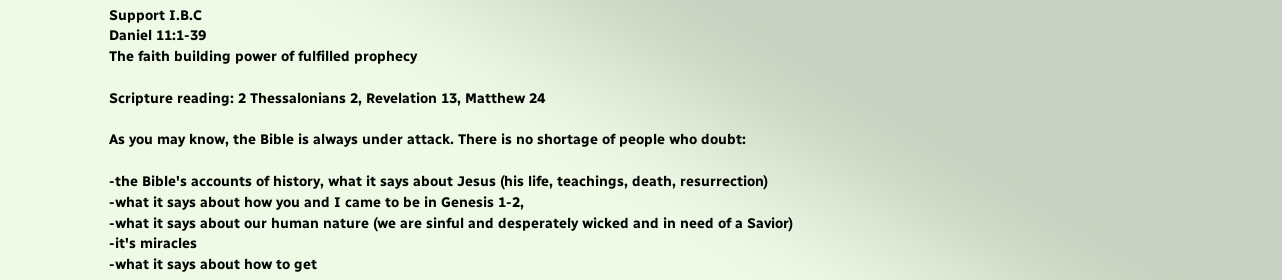Support I.B.C
Daniel 11:1-39
The faith building power of fulfilled prophecy

Scripture reading: 2 Thessalonians 2, Revelation 13, Matthew 24

As you may know, the Bible is always under attack. There is no shortage of people who doubt:

-the Bible's accounts of history, what it says about Jesus (his life, teachings, death, resurrection)
-what it says about how you and I came to be in Genesis 1-2,
-what it says about our human nature (we are sinful and desperately wicked and in need of a Savior)
-it's miracles
-what it says about how to get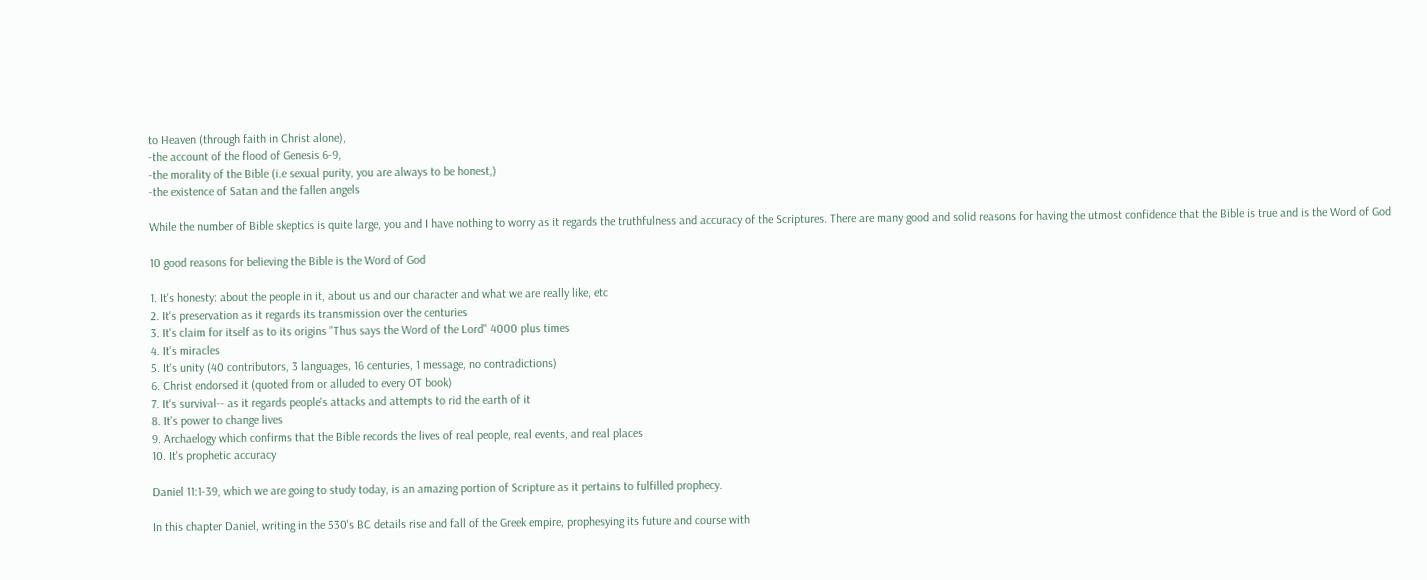to Heaven (through faith in Christ alone),
-the account of the flood of Genesis 6-9,
-the morality of the Bible (i.e sexual purity, you are always to be honest,)
-the existence of Satan and the fallen angels

While the number of Bible skeptics is quite large, you and I have nothing to worry as it regards the truthfulness and accuracy of the Scriptures. There are many good and solid reasons for having the utmost confidence that the Bible is true and is the Word of God

10 good reasons for believing the Bible is the Word of God

1. It's honesty: about the people in it, about us and our character and what we are really like, etc
2. It's preservation as it regards its transmission over the centuries
3. It's claim for itself as to its origins "Thus says the Word of the Lord" 4000 plus times
4. It's miracles
5. It's unity (40 contributors, 3 languages, 16 centuries, 1 message, no contradictions)
6. Christ endorsed it (quoted from or alluded to every OT book)
7. It's survival-- as it regards people's attacks and attempts to rid the earth of it
8. It's power to change lives
9. Archaelogy which confirms that the Bible records the lives of real people, real events, and real places
10. It's prophetic accuracy

Daniel 11:1-39, which we are going to study today, is an amazing portion of Scripture as it pertains to fulfilled prophecy.

In this chapter Daniel, writing in the 530's BC details rise and fall of the Greek empire, prophesying its future and course with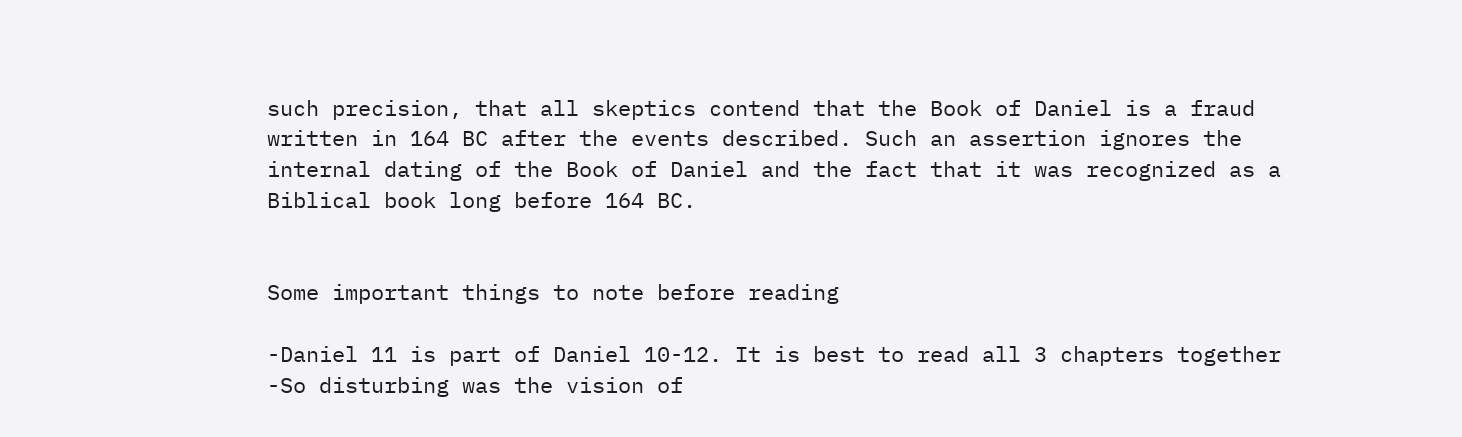such precision, that all skeptics contend that the Book of Daniel is a fraud written in 164 BC after the events described. Such an assertion ignores the internal dating of the Book of Daniel and the fact that it was recognized as a Biblical book long before 164 BC.


Some important things to note before reading

-Daniel 11 is part of Daniel 10-12. It is best to read all 3 chapters together
-So disturbing was the vision of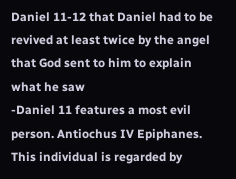Daniel 11-12 that Daniel had to be revived at least twice by the angel that God sent to him to explain what he saw
-Daniel 11 features a most evil person. Antiochus IV Epiphanes. This individual is regarded by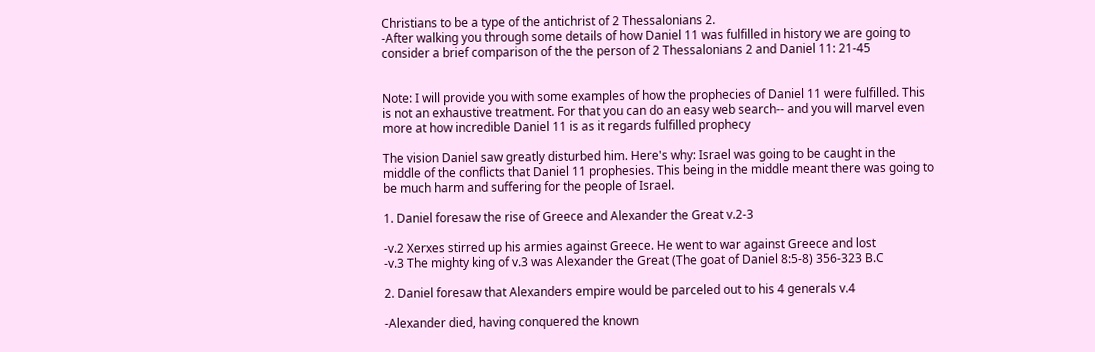Christians to be a type of the antichrist of 2 Thessalonians 2.
-After walking you through some details of how Daniel 11 was fulfilled in history we are going to consider a brief comparison of the the person of 2 Thessalonians 2 and Daniel 11: 21-45


Note: I will provide you with some examples of how the prophecies of Daniel 11 were fulfilled. This is not an exhaustive treatment. For that you can do an easy web search-- and you will marvel even more at how incredible Daniel 11 is as it regards fulfilled prophecy

The vision Daniel saw greatly disturbed him. Here's why: Israel was going to be caught in the middle of the conflicts that Daniel 11 prophesies. This being in the middle meant there was going to be much harm and suffering for the people of Israel.

1. Daniel foresaw the rise of Greece and Alexander the Great v.2-3

-v.2 Xerxes stirred up his armies against Greece. He went to war against Greece and lost
-v.3 The mighty king of v.3 was Alexander the Great (The goat of Daniel 8:5-8) 356-323 B.C

2. Daniel foresaw that Alexanders empire would be parceled out to his 4 generals v.4

-Alexander died, having conquered the known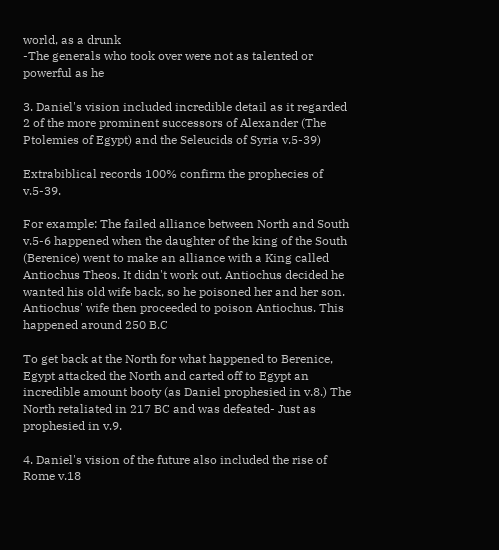world, as a drunk
-The generals who took over were not as talented or powerful as he

3. Daniel's vision included incredible detail as it regarded 2 of the more prominent successors of Alexander (The Ptolemies of Egypt) and the Seleucids of Syria v.5-39)

Extrabiblical records 100% confirm the prophecies of v.5-39.

For example: The failed alliance between North and South v.5-6 happened when the daughter of the king of the South (Berenice) went to make an alliance with a King called Antiochus Theos. It didn't work out. Antiochus decided he wanted his old wife back, so he poisoned her and her son. Antiochus' wife then proceeded to poison Antiochus. This happened around 250 B.C

To get back at the North for what happened to Berenice, Egypt attacked the North and carted off to Egypt an incredible amount booty (as Daniel prophesied in v.8.) The North retaliated in 217 BC and was defeated- Just as prophesied in v.9.

4. Daniel's vision of the future also included the rise of Rome v.18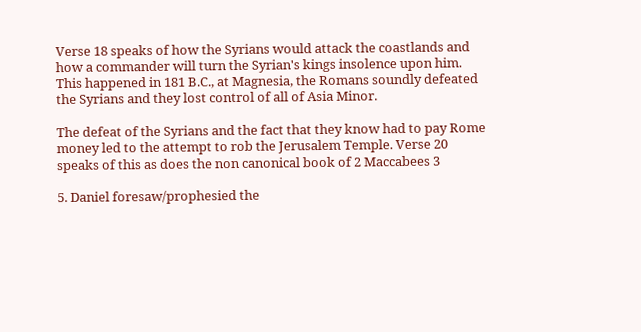Verse 18 speaks of how the Syrians would attack the coastlands and how a commander will turn the Syrian's kings insolence upon him. This happened in 181 B.C., at Magnesia, the Romans soundly defeated the Syrians and they lost control of all of Asia Minor.

The defeat of the Syrians and the fact that they know had to pay Rome money led to the attempt to rob the Jerusalem Temple. Verse 20 speaks of this as does the non canonical book of 2 Maccabees 3

5. Daniel foresaw/prophesied the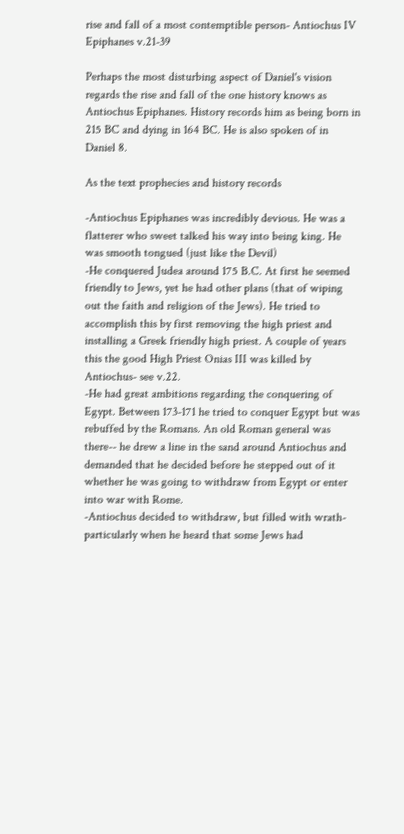rise and fall of a most contemptible person- Antiochus IV Epiphanes v.21-39

Perhaps the most disturbing aspect of Daniel's vision regards the rise and fall of the one history knows as Antiochus Epiphanes. History records him as being born in 215 BC and dying in 164 BC. He is also spoken of in Daniel 8.

As the text prophecies and history records

-Antiochus Epiphanes was incredibly devious. He was a flatterer who sweet talked his way into being king. He was smooth tongued (just like the Devil)
-He conquered Judea around 175 B.C. At first he seemed friendly to Jews, yet he had other plans (that of wiping out the faith and religion of the Jews). He tried to accomplish this by first removing the high priest and installing a Greek friendly high priest. A couple of years this the good High Priest Onias III was killed by Antiochus- see v.22.
-He had great ambitions regarding the conquering of Egypt. Between 173-171 he tried to conquer Egypt but was rebuffed by the Romans. An old Roman general was there-- he drew a line in the sand around Antiochus and demanded that he decided before he stepped out of it whether he was going to withdraw from Egypt or enter into war with Rome.
-Antiochus decided to withdraw, but filled with wrath- particularly when he heard that some Jews had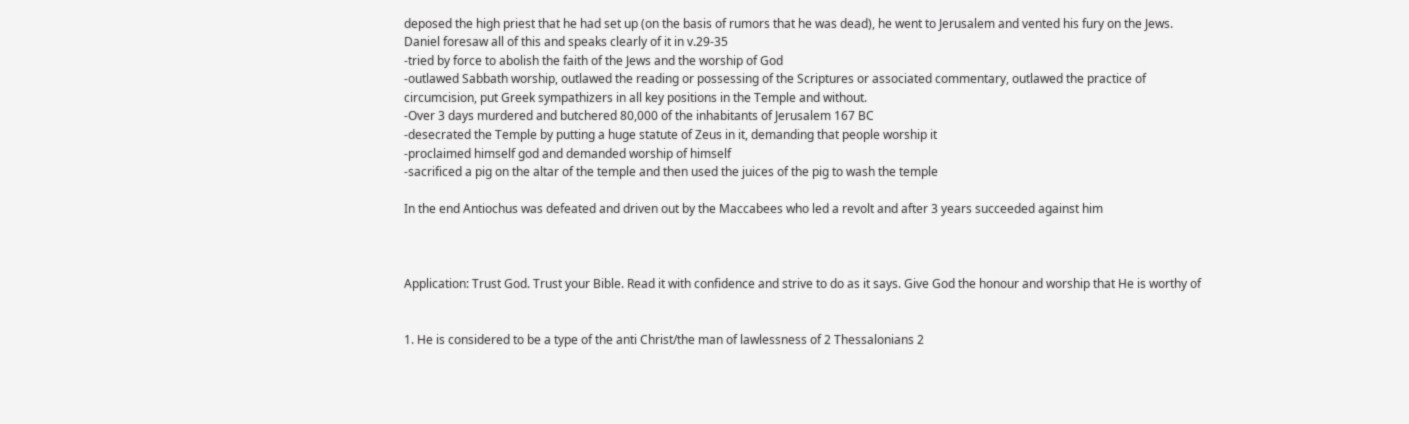deposed the high priest that he had set up (on the basis of rumors that he was dead), he went to Jerusalem and vented his fury on the Jews. Daniel foresaw all of this and speaks clearly of it in v.29-35
-tried by force to abolish the faith of the Jews and the worship of God
-outlawed Sabbath worship, outlawed the reading or possessing of the Scriptures or associated commentary, outlawed the practice of circumcision, put Greek sympathizers in all key positions in the Temple and without.
-Over 3 days murdered and butchered 80,000 of the inhabitants of Jerusalem 167 BC
-desecrated the Temple by putting a huge statute of Zeus in it, demanding that people worship it
-proclaimed himself god and demanded worship of himself
-sacrificed a pig on the altar of the temple and then used the juices of the pig to wash the temple

In the end Antiochus was defeated and driven out by the Maccabees who led a revolt and after 3 years succeeded against him



Application: Trust God. Trust your Bible. Read it with confidence and strive to do as it says. Give God the honour and worship that He is worthy of


1. He is considered to be a type of the anti Christ/the man of lawlessness of 2 Thessalonians 2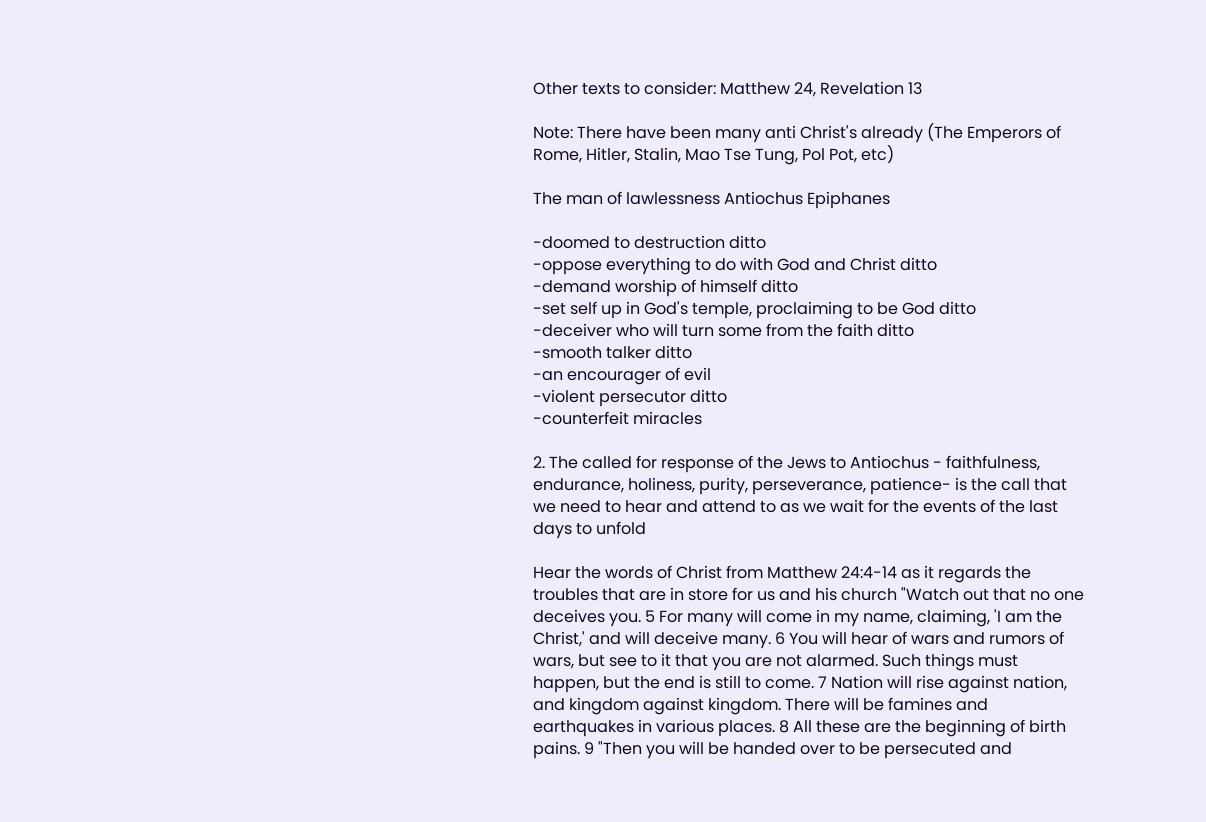Other texts to consider: Matthew 24, Revelation 13

Note: There have been many anti Christ's already (The Emperors of Rome, Hitler, Stalin, Mao Tse Tung, Pol Pot, etc)

The man of lawlessness Antiochus Epiphanes

-doomed to destruction ditto
-oppose everything to do with God and Christ ditto
-demand worship of himself ditto
-set self up in God's temple, proclaiming to be God ditto
-deceiver who will turn some from the faith ditto
-smooth talker ditto
-an encourager of evil
-violent persecutor ditto
-counterfeit miracles

2. The called for response of the Jews to Antiochus - faithfulness, endurance, holiness, purity, perseverance, patience- is the call that we need to hear and attend to as we wait for the events of the last days to unfold

Hear the words of Christ from Matthew 24:4-14 as it regards the troubles that are in store for us and his church "Watch out that no one deceives you. 5 For many will come in my name, claiming, 'I am the Christ,' and will deceive many. 6 You will hear of wars and rumors of wars, but see to it that you are not alarmed. Such things must happen, but the end is still to come. 7 Nation will rise against nation, and kingdom against kingdom. There will be famines and earthquakes in various places. 8 All these are the beginning of birth pains. 9 "Then you will be handed over to be persecuted and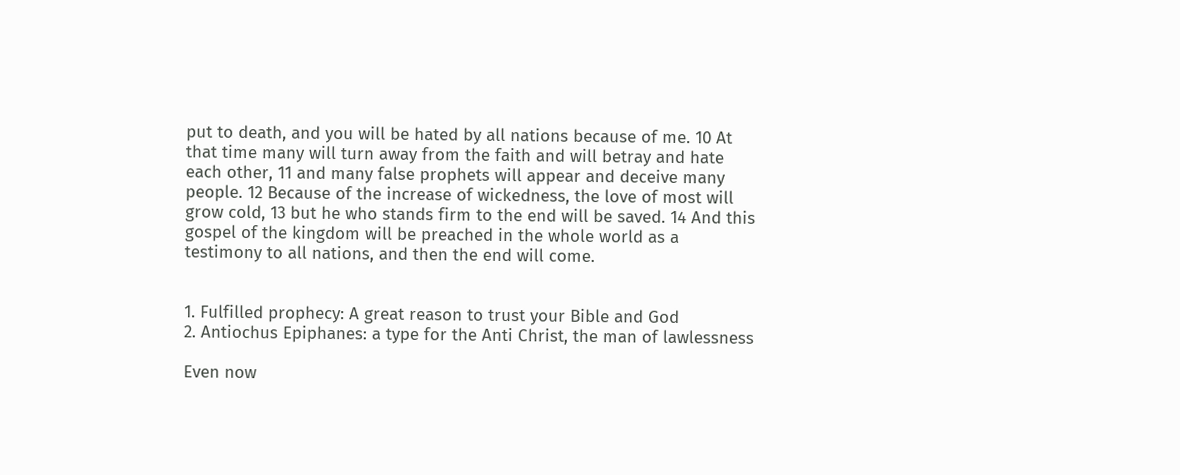put to death, and you will be hated by all nations because of me. 10 At that time many will turn away from the faith and will betray and hate each other, 11 and many false prophets will appear and deceive many people. 12 Because of the increase of wickedness, the love of most will grow cold, 13 but he who stands firm to the end will be saved. 14 And this gospel of the kingdom will be preached in the whole world as a testimony to all nations, and then the end will come.


1. Fulfilled prophecy: A great reason to trust your Bible and God
2. Antiochus Epiphanes: a type for the Anti Christ, the man of lawlessness

Even now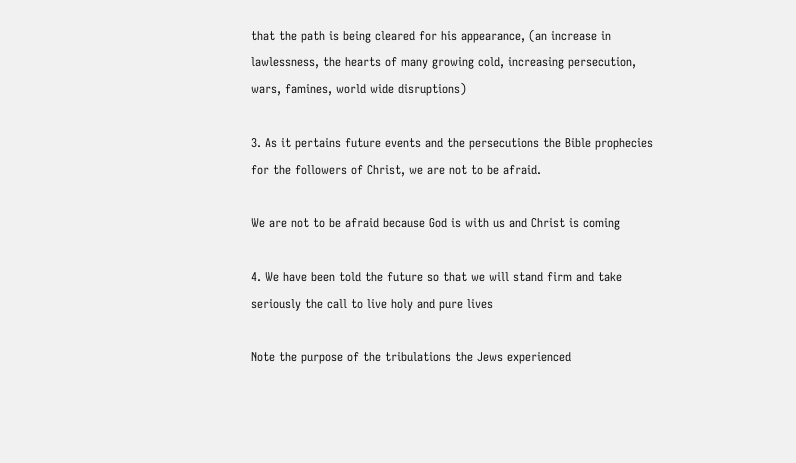that the path is being cleared for his appearance, (an increase in lawlessness, the hearts of many growing cold, increasing persecution, wars, famines, world wide disruptions)

3. As it pertains future events and the persecutions the Bible prophecies for the followers of Christ, we are not to be afraid.

We are not to be afraid because God is with us and Christ is coming

4. We have been told the future so that we will stand firm and take seriously the call to live holy and pure lives

Note the purpose of the tribulations the Jews experienced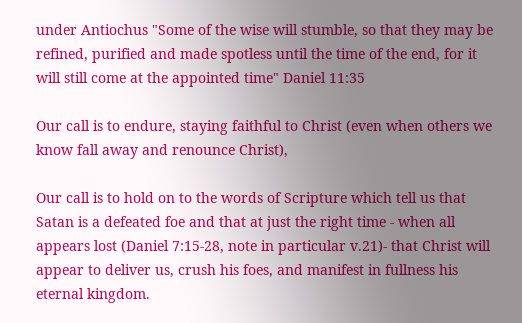under Antiochus "Some of the wise will stumble, so that they may be refined, purified and made spotless until the time of the end, for it will still come at the appointed time" Daniel 11:35

Our call is to endure, staying faithful to Christ (even when others we know fall away and renounce Christ),

Our call is to hold on to the words of Scripture which tell us that Satan is a defeated foe and that at just the right time - when all appears lost (Daniel 7:15-28, note in particular v.21)- that Christ will appear to deliver us, crush his foes, and manifest in fullness his eternal kingdom.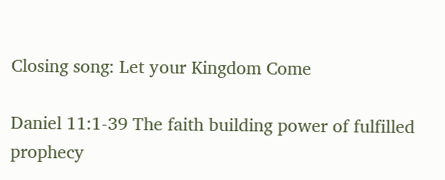Closing song: Let your Kingdom Come

Daniel 11:1-39 The faith building power of fulfilled prophecy